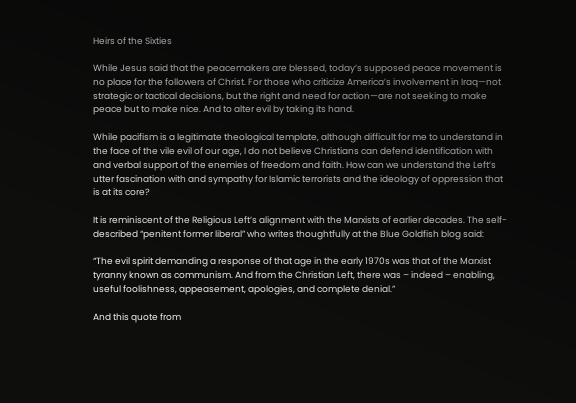Heirs of the Sixties

While Jesus said that the peacemakers are blessed, today’s supposed peace movement is no place for the followers of Christ. For those who criticize America’s involvement in Iraq—not strategic or tactical decisions, but the right and need for action—are not seeking to make peace but to make nice. And to alter evil by taking its hand.

While pacifism is a legitimate theological template, although difficult for me to understand in the face of the vile evil of our age, I do not believe Christians can defend identification with and verbal support of the enemies of freedom and faith. How can we understand the Left’s utter fascination with and sympathy for Islamic terrorists and the ideology of oppression that is at its core?

It is reminiscent of the Religious Left’s alignment with the Marxists of earlier decades. The self-described “penitent former liberal” who writes thoughtfully at the Blue Goldfish blog said:

“The evil spirit demanding a response of that age in the early 1970s was that of the Marxist tyranny known as communism. And from the Christian Left, there was – indeed – enabling, useful foolishness, appeasement, apologies, and complete denial.”

And this quote from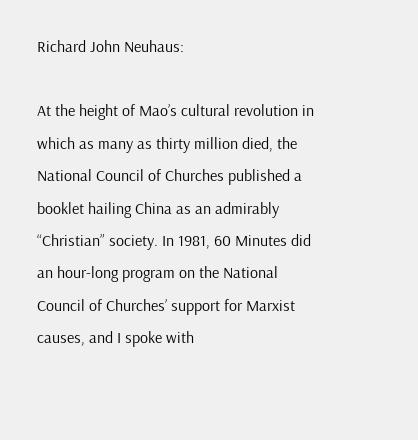Richard John Neuhaus:

At the height of Mao’s cultural revolution in which as many as thirty million died, the National Council of Churches published a booklet hailing China as an admirably “Christian” society. In 1981, 60 Minutes did an hour-long program on the National Council of Churches’ support for Marxist causes, and I spoke with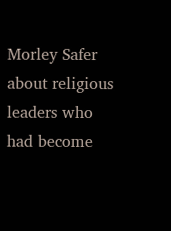Morley Safer about religious leaders who had become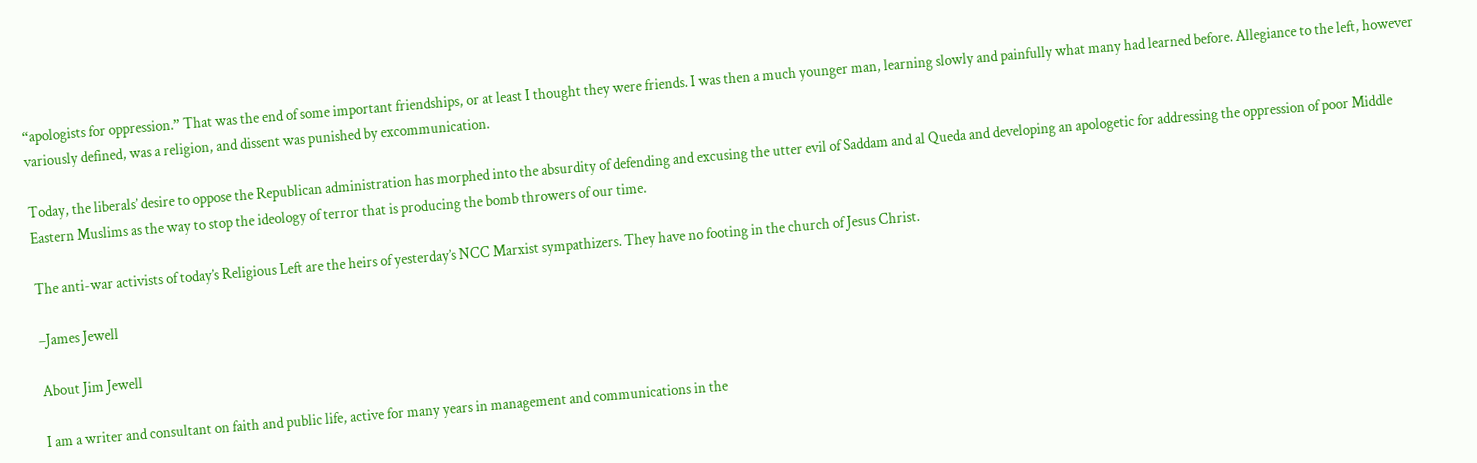“apologists for oppression.” That was the end of some important friendships, or at least I thought they were friends. I was then a much younger man, learning slowly and painfully what many had learned before. Allegiance to the left, however variously defined, was a religion, and dissent was punished by excommunication.

Today, the liberals’ desire to oppose the Republican administration has morphed into the absurdity of defending and excusing the utter evil of Saddam and al Queda and developing an apologetic for addressing the oppression of poor Middle Eastern Muslims as the way to stop the ideology of terror that is producing the bomb throwers of our time.

The anti-war activists of today’s Religious Left are the heirs of yesterday’s NCC Marxist sympathizers. They have no footing in the church of Jesus Christ.

–James Jewell

About Jim Jewell

I am a writer and consultant on faith and public life, active for many years in management and communications in the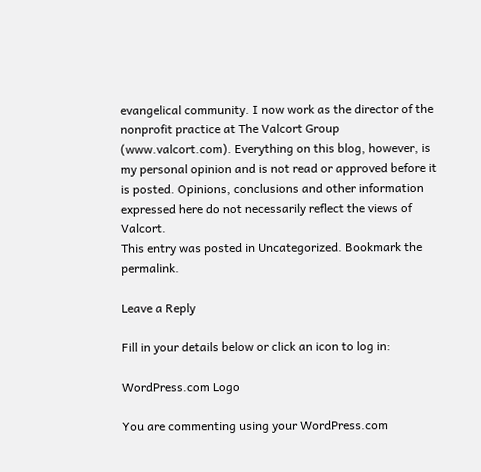evangelical community. I now work as the director of the nonprofit practice at The Valcort Group (www.valcort.com). Everything on this blog, however, is my personal opinion and is not read or approved before it is posted. Opinions, conclusions and other information expressed here do not necessarily reflect the views of Valcort.
This entry was posted in Uncategorized. Bookmark the permalink.

Leave a Reply

Fill in your details below or click an icon to log in:

WordPress.com Logo

You are commenting using your WordPress.com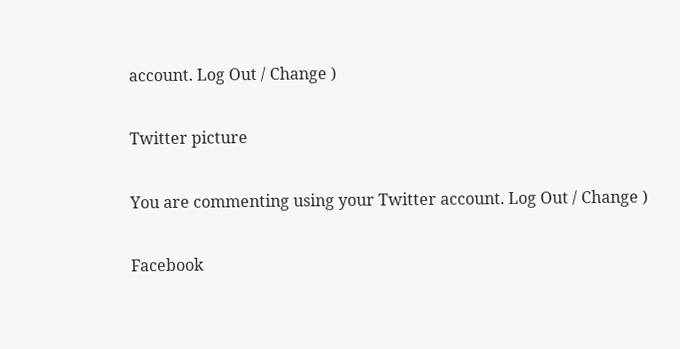account. Log Out / Change )

Twitter picture

You are commenting using your Twitter account. Log Out / Change )

Facebook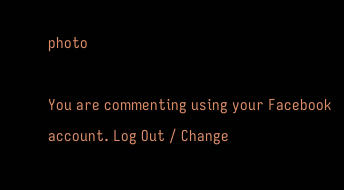photo

You are commenting using your Facebook account. Log Out / Change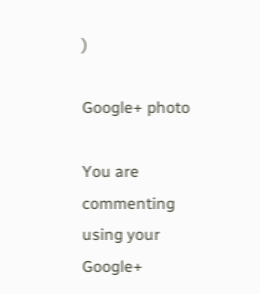)

Google+ photo

You are commenting using your Google+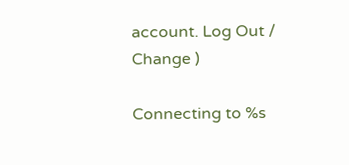account. Log Out / Change )

Connecting to %s